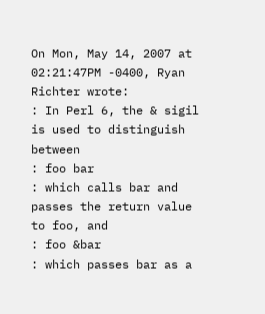On Mon, May 14, 2007 at 02:21:47PM -0400, Ryan Richter wrote:
: In Perl 6, the & sigil is used to distinguish between
: foo bar
: which calls bar and passes the return value to foo, and
: foo &bar
: which passes bar as a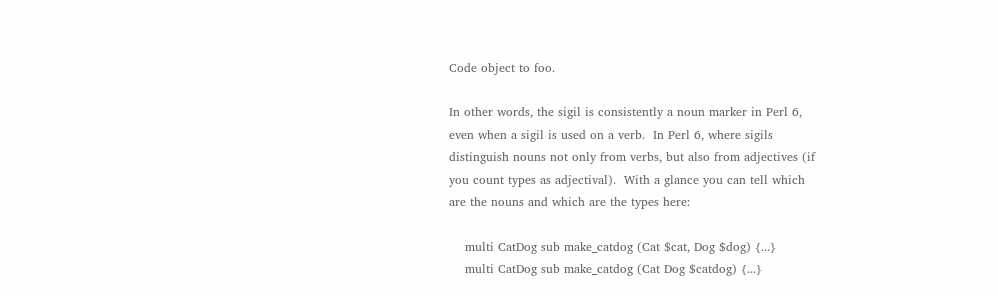Code object to foo.

In other words, the sigil is consistently a noun marker in Perl 6,
even when a sigil is used on a verb.  In Perl 6, where sigils
distinguish nouns not only from verbs, but also from adjectives (if
you count types as adjectival).  With a glance you can tell which
are the nouns and which are the types here:

    multi CatDog sub make_catdog (Cat $cat, Dog $dog) {...}
    multi CatDog sub make_catdog (Cat Dog $catdog) {...}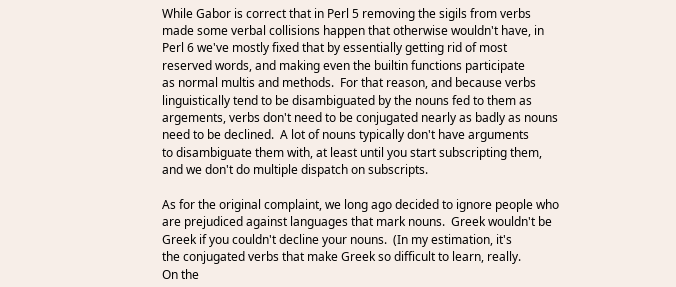While Gabor is correct that in Perl 5 removing the sigils from verbs
made some verbal collisions happen that otherwise wouldn't have, in
Perl 6 we've mostly fixed that by essentially getting rid of most
reserved words, and making even the builtin functions participate
as normal multis and methods.  For that reason, and because verbs
linguistically tend to be disambiguated by the nouns fed to them as
argements, verbs don't need to be conjugated nearly as badly as nouns
need to be declined.  A lot of nouns typically don't have arguments
to disambiguate them with, at least until you start subscripting them,
and we don't do multiple dispatch on subscripts.

As for the original complaint, we long ago decided to ignore people who
are prejudiced against languages that mark nouns.  Greek wouldn't be
Greek if you couldn't decline your nouns.  (In my estimation, it's
the conjugated verbs that make Greek so difficult to learn, really.
On the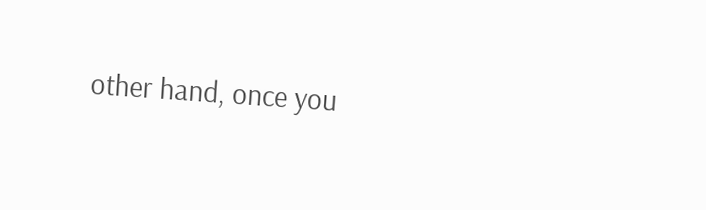other hand, once you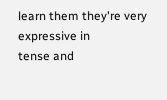learn them they're very expressive in
tense and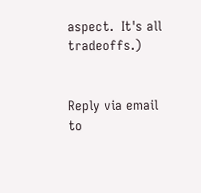aspect.  It's all tradeoffs.)


Reply via email to